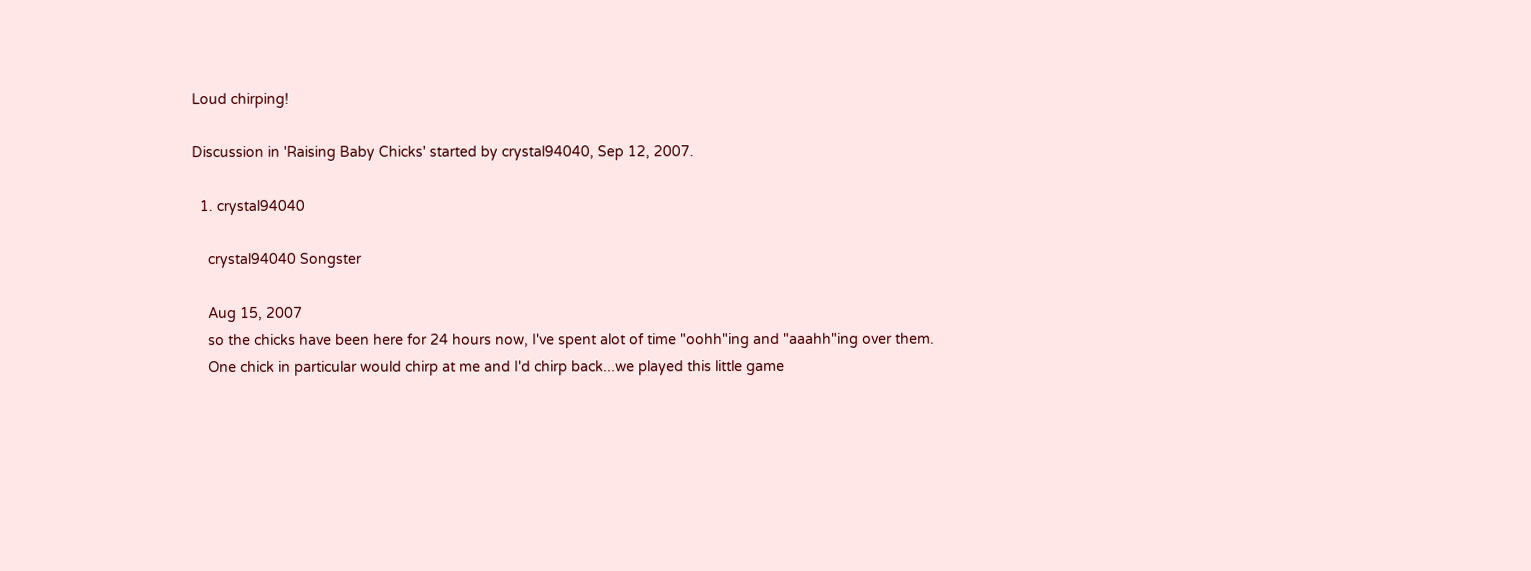Loud chirping!

Discussion in 'Raising Baby Chicks' started by crystal94040, Sep 12, 2007.

  1. crystal94040

    crystal94040 Songster

    Aug 15, 2007
    so the chicks have been here for 24 hours now, I've spent alot of time "oohh"ing and "aaahh"ing over them.
    One chick in particular would chirp at me and I'd chirp back...we played this little game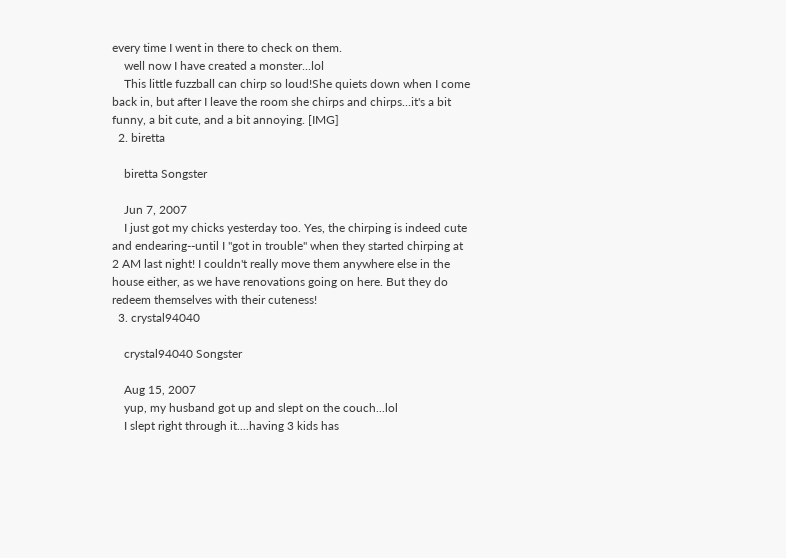every time I went in there to check on them.
    well now I have created a monster...lol
    This little fuzzball can chirp so loud!She quiets down when I come back in, but after I leave the room she chirps and chirps...it's a bit funny, a bit cute, and a bit annoying. [IMG]
  2. biretta

    biretta Songster

    Jun 7, 2007
    I just got my chicks yesterday too. Yes, the chirping is indeed cute and endearing--until I "got in trouble" when they started chirping at 2 AM last night! I couldn't really move them anywhere else in the house either, as we have renovations going on here. But they do redeem themselves with their cuteness!
  3. crystal94040

    crystal94040 Songster

    Aug 15, 2007
    yup, my husband got up and slept on the couch...lol
    I slept right through it....having 3 kids has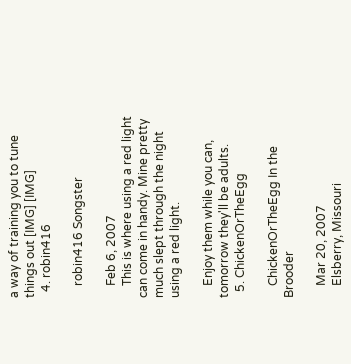a way of training you to tune things out [IMG] [IMG]
  4. robin416

    robin416 Songster

    Feb 6, 2007
    This is where using a red light can come in handy. Mine pretty much slept through the night using a red light.

    Enjoy them while you can, tomorrow they'll be adults.
  5. ChickenOrTheEgg

    ChickenOrTheEgg In the Brooder

    Mar 20, 2007
    Elsberry, Missouri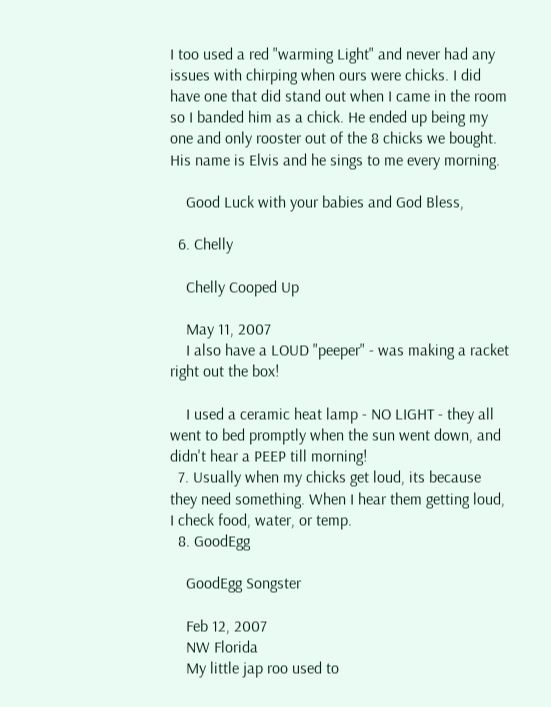I too used a red "warming Light" and never had any issues with chirping when ours were chicks. I did have one that did stand out when I came in the room so I banded him as a chick. He ended up being my one and only rooster out of the 8 chicks we bought. His name is Elvis and he sings to me every morning.

    Good Luck with your babies and God Bless,

  6. Chelly

    Chelly Cooped Up

    May 11, 2007
    I also have a LOUD "peeper" - was making a racket right out the box!

    I used a ceramic heat lamp - NO LIGHT - they all went to bed promptly when the sun went down, and didn't hear a PEEP till morning!
  7. Usually when my chicks get loud, its because they need something. When I hear them getting loud, I check food, water, or temp.
  8. GoodEgg

    GoodEgg Songster

    Feb 12, 2007
    NW Florida
    My little jap roo used to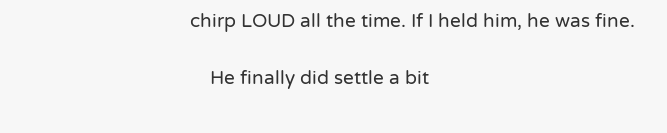chirp LOUD all the time. If I held him, he was fine.

    He finally did settle a bit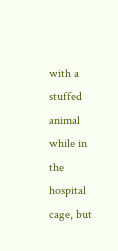with a stuffed animal while in the hospital cage, but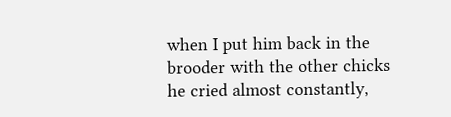when I put him back in the brooder with the other chicks he cried almost constantly,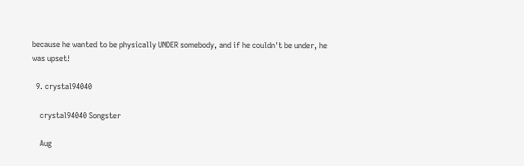because he wanted to be physically UNDER somebody, and if he couldn't be under, he was upset!

  9. crystal94040

    crystal94040 Songster

    Aug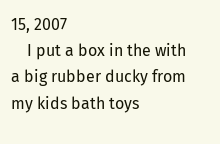15, 2007
    I put a box in the with a big rubber ducky from my kids bath toys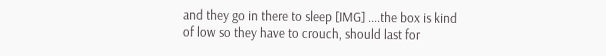and they go in there to sleep [IMG] ....the box is kind of low so they have to crouch, should last for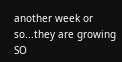another week or so...they are growing SO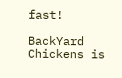fast!

BackYard Chickens is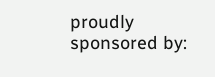proudly sponsored by: